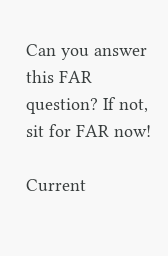Can you answer this FAR question? If not, sit for FAR now!

Current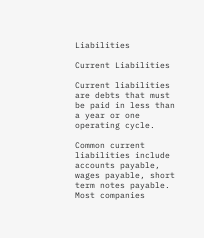Liabilities

Current Liabilities

Current liabilities are debts that must be paid in less than a year or one operating cycle.

Common current liabilities include accounts payable, wages payable, short term notes payable. Most companies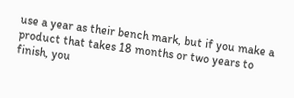use a year as their bench mark, but if you make a product that takes 18 months or two years to finish, you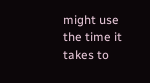might use the time it takes to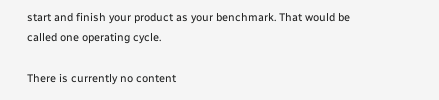start and finish your product as your benchmark. That would be called one operating cycle.

There is currently no content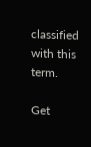classified with this term.

Get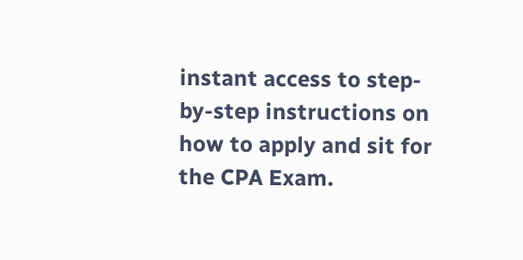instant access to step-by-step instructions on how to apply and sit for the CPA Exam.